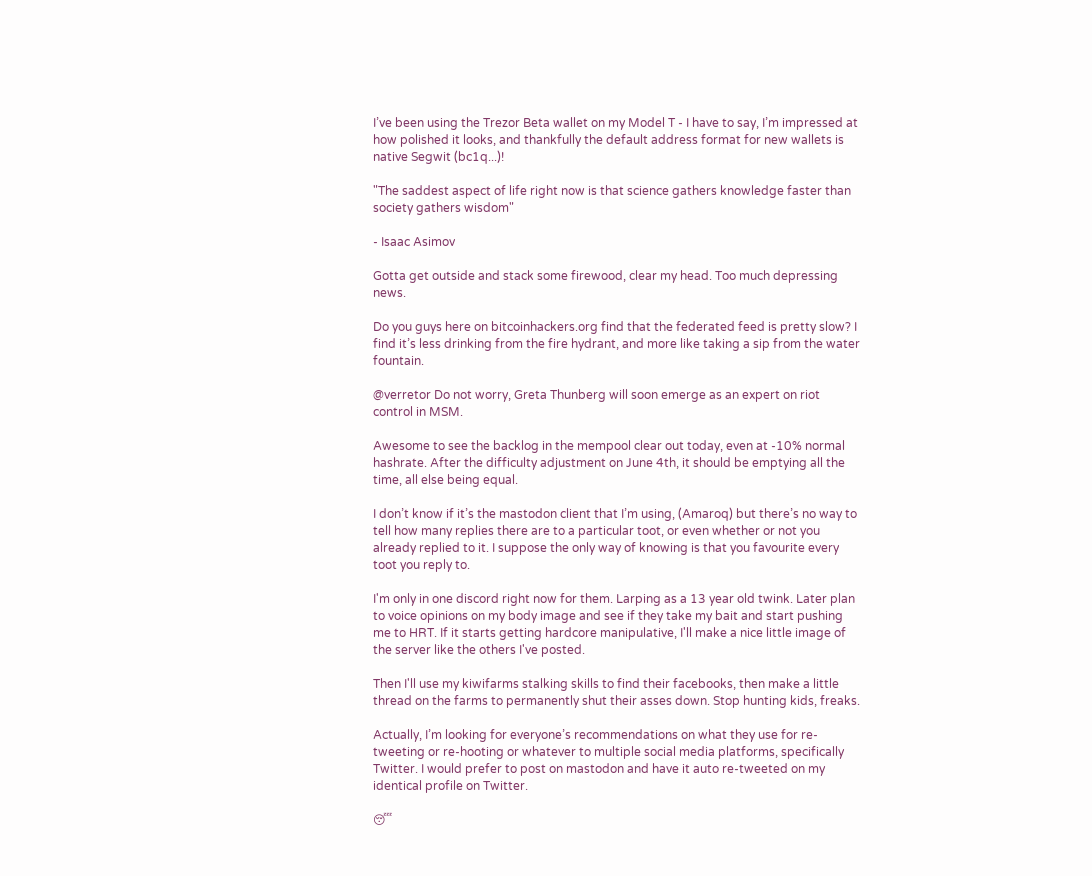I’ve been using the Trezor Beta wallet on my Model T - I have to say, I’m impressed at how polished it looks, and thankfully the default address format for new wallets is native Segwit (bc1q...)!

"The saddest aspect of life right now is that science gathers knowledge faster than society gathers wisdom"

- Isaac Asimov

Gotta get outside and stack some firewood, clear my head. Too much depressing news.

Do you guys here on bitcoinhackers.org find that the federated feed is pretty slow? I find it’s less drinking from the fire hydrant, and more like taking a sip from the water fountain.

@verretor Do not worry, Greta Thunberg will soon emerge as an expert on riot control in MSM.

Awesome to see the backlog in the mempool clear out today, even at -10% normal hashrate. After the difficulty adjustment on June 4th, it should be emptying all the time, all else being equal.

I don’t know if it’s the mastodon client that I’m using, (Amaroq) but there’s no way to tell how many replies there are to a particular toot, or even whether or not you already replied to it. I suppose the only way of knowing is that you favourite every toot you reply to.

I'm only in one discord right now for them. Larping as a 13 year old twink. Later plan to voice opinions on my body image and see if they take my bait and start pushing me to HRT. If it starts getting hardcore manipulative, I'll make a nice little image of the server like the others I've posted.

Then I'll use my kiwifarms stalking skills to find their facebooks, then make a little thread on the farms to permanently shut their asses down. Stop hunting kids, freaks.

Actually, I’m looking for everyone’s recommendations on what they use for re-tweeting or re-hooting or whatever to multiple social media platforms, specifically Twitter. I would prefer to post on mastodon and have it auto re-tweeted on my identical profile on Twitter.

😴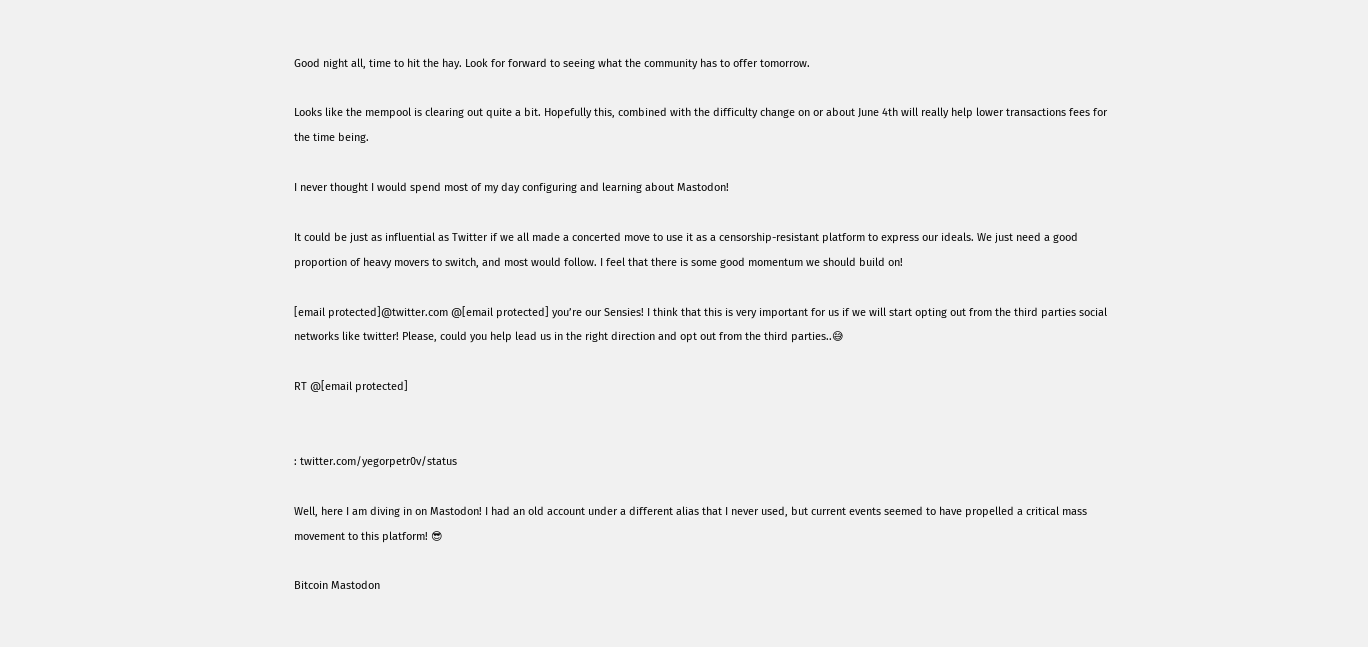Good night all, time to hit the hay. Look for forward to seeing what the community has to offer tomorrow.

Looks like the mempool is clearing out quite a bit. Hopefully this, combined with the difficulty change on or about June 4th will really help lower transactions fees for the time being.

I never thought I would spend most of my day configuring and learning about Mastodon!

It could be just as influential as Twitter if we all made a concerted move to use it as a censorship-resistant platform to express our ideals. We just need a good proportion of heavy movers to switch, and most would follow. I feel that there is some good momentum we should build on!

[email protected]@twitter.com @[email protected] you’re our Sensies! I think that this is very important for us if we will start opting out from the third parties social networks like twitter! Please, could you help lead us in the right direction and opt out from the third parties..😅

RT @[email protected]


: twitter.com/yegorpetr0v/status

Well, here I am diving in on Mastodon! I had an old account under a different alias that I never used, but current events seemed to have propelled a critical mass movement to this platform! 😎

Bitcoin Mastodon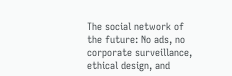The social network of the future: No ads, no corporate surveillance, ethical design, and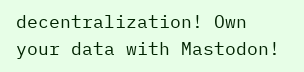decentralization! Own your data with Mastodon!